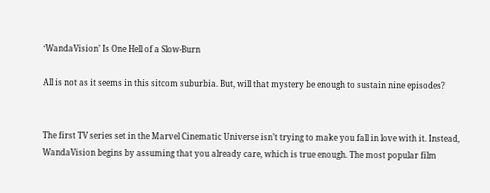‘WandaVision’ Is One Hell of a Slow-Burn

All is not as it seems in this sitcom suburbia. But, will that mystery be enough to sustain nine episodes?


The first TV series set in the Marvel Cinematic Universe isn’t trying to make you fall in love with it. Instead, WandaVision begins by assuming that you already care, which is true enough. The most popular film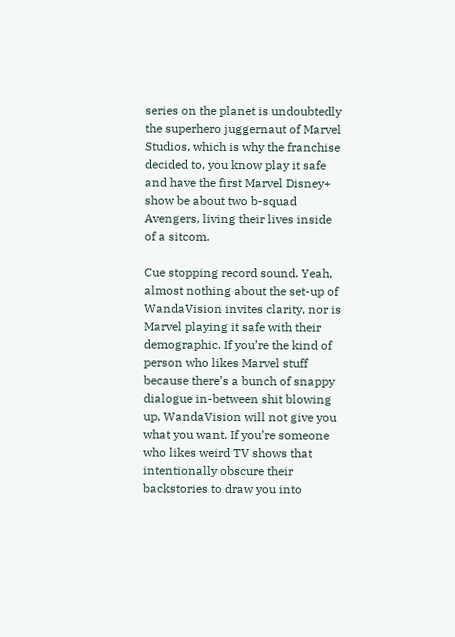series on the planet is undoubtedly the superhero juggernaut of Marvel Studios, which is why the franchise decided to, you know play it safe and have the first Marvel Disney+ show be about two b-squad Avengers, living their lives inside of a sitcom.

Cue stopping record sound. Yeah, almost nothing about the set-up of WandaVision invites clarity, nor is Marvel playing it safe with their demographic. If you’re the kind of person who likes Marvel stuff because there’s a bunch of snappy dialogue in-between shit blowing up, WandaVision will not give you what you want. If you’re someone who likes weird TV shows that intentionally obscure their backstories to draw you into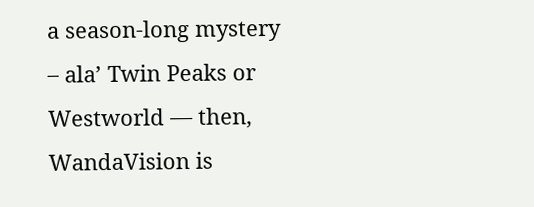a season-long mystery – ala’ Twin Peaks or Westworld — then, WandaVision is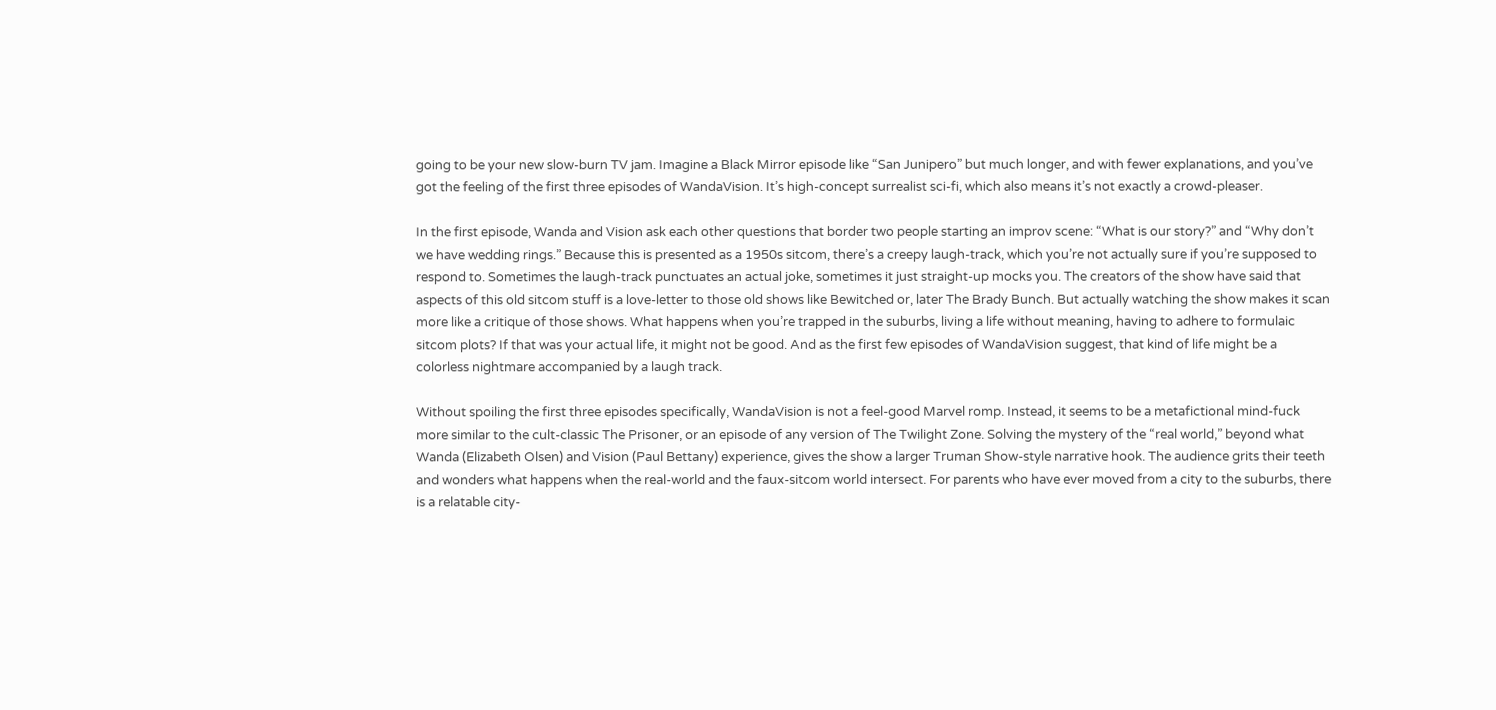going to be your new slow-burn TV jam. Imagine a Black Mirror episode like “San Junipero” but much longer, and with fewer explanations, and you’ve got the feeling of the first three episodes of WandaVision. It’s high-concept surrealist sci-fi, which also means it’s not exactly a crowd-pleaser.

In the first episode, Wanda and Vision ask each other questions that border two people starting an improv scene: “What is our story?” and “Why don’t we have wedding rings.” Because this is presented as a 1950s sitcom, there’s a creepy laugh-track, which you’re not actually sure if you’re supposed to respond to. Sometimes the laugh-track punctuates an actual joke, sometimes it just straight-up mocks you. The creators of the show have said that aspects of this old sitcom stuff is a love-letter to those old shows like Bewitched or, later The Brady Bunch. But actually watching the show makes it scan more like a critique of those shows. What happens when you’re trapped in the suburbs, living a life without meaning, having to adhere to formulaic sitcom plots? If that was your actual life, it might not be good. And as the first few episodes of WandaVision suggest, that kind of life might be a colorless nightmare accompanied by a laugh track.

Without spoiling the first three episodes specifically, WandaVision is not a feel-good Marvel romp. Instead, it seems to be a metafictional mind-fuck more similar to the cult-classic The Prisoner, or an episode of any version of The Twilight Zone. Solving the mystery of the “real world,” beyond what Wanda (Elizabeth Olsen) and Vision (Paul Bettany) experience, gives the show a larger Truman Show-style narrative hook. The audience grits their teeth and wonders what happens when the real-world and the faux-sitcom world intersect. For parents who have ever moved from a city to the suburbs, there is a relatable city-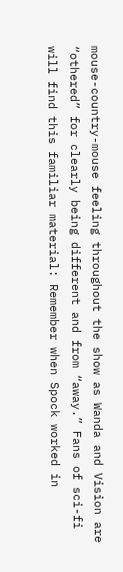mouse-country-mouse feeling throughout the show as Wanda and Vision are “othered” for clearly being different and from “away.” Fans of sci-fi will find this familiar material: Remember when Spock worked in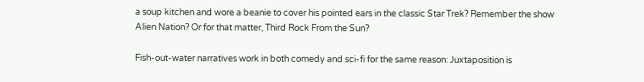a soup kitchen and wore a beanie to cover his pointed ears in the classic Star Trek? Remember the show Alien Nation? Or for that matter, Third Rock From the Sun?

Fish-out-water narratives work in both comedy and sci-fi for the same reason: Juxtaposition is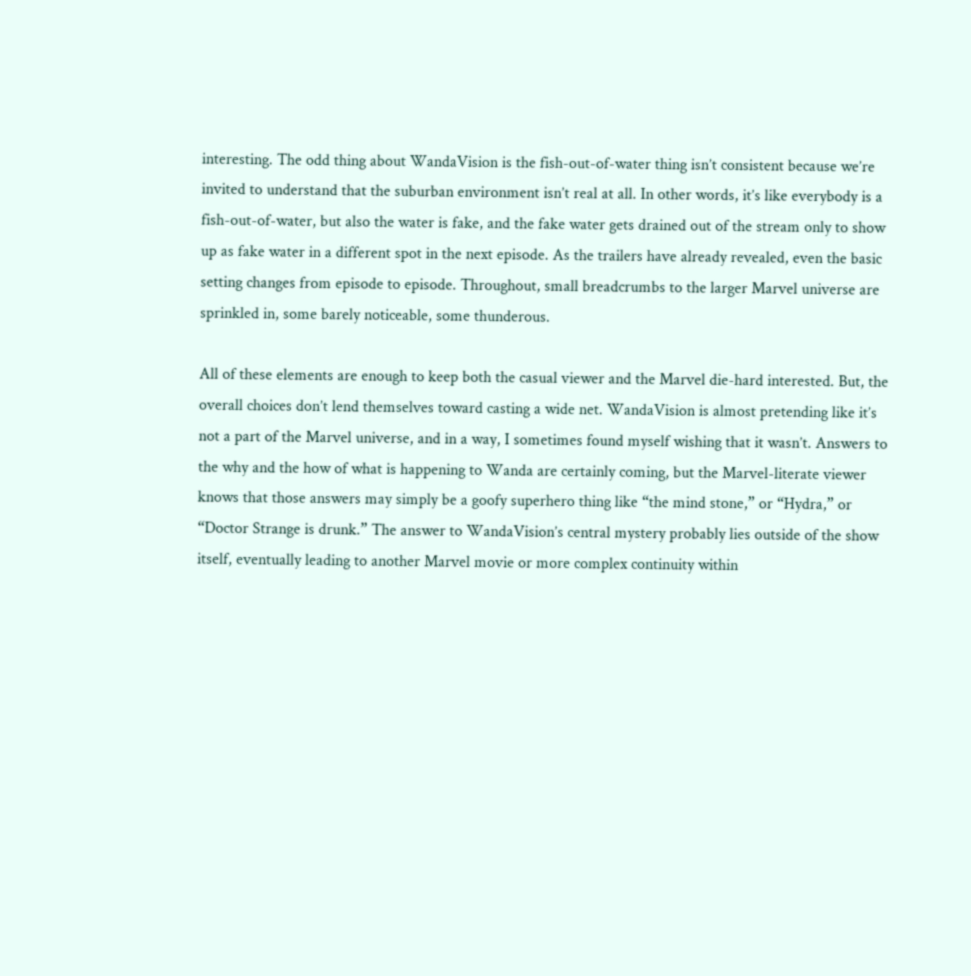interesting. The odd thing about WandaVision is the fish-out-of-water thing isn’t consistent because we’re invited to understand that the suburban environment isn’t real at all. In other words, it’s like everybody is a fish-out-of-water, but also the water is fake, and the fake water gets drained out of the stream only to show up as fake water in a different spot in the next episode. As the trailers have already revealed, even the basic setting changes from episode to episode. Throughout, small breadcrumbs to the larger Marvel universe are sprinkled in, some barely noticeable, some thunderous.

All of these elements are enough to keep both the casual viewer and the Marvel die-hard interested. But, the overall choices don’t lend themselves toward casting a wide net. WandaVision is almost pretending like it’s not a part of the Marvel universe, and in a way, I sometimes found myself wishing that it wasn’t. Answers to the why and the how of what is happening to Wanda are certainly coming, but the Marvel-literate viewer knows that those answers may simply be a goofy superhero thing like “the mind stone,” or “Hydra,” or “Doctor Strange is drunk.” The answer to WandaVision’s central mystery probably lies outside of the show itself, eventually leading to another Marvel movie or more complex continuity within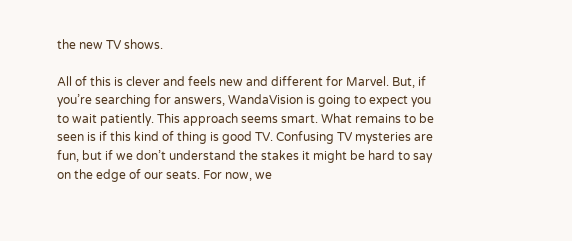the new TV shows.

All of this is clever and feels new and different for Marvel. But, if you’re searching for answers, WandaVision is going to expect you to wait patiently. This approach seems smart. What remains to be seen is if this kind of thing is good TV. Confusing TV mysteries are fun, but if we don’t understand the stakes it might be hard to say on the edge of our seats. For now, we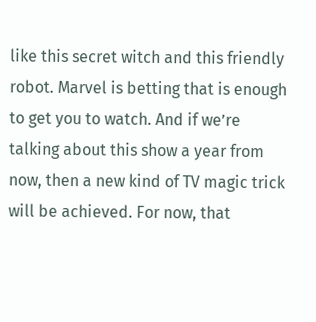like this secret witch and this friendly robot. Marvel is betting that is enough to get you to watch. And if we’re talking about this show a year from now, then a new kind of TV magic trick will be achieved. For now, that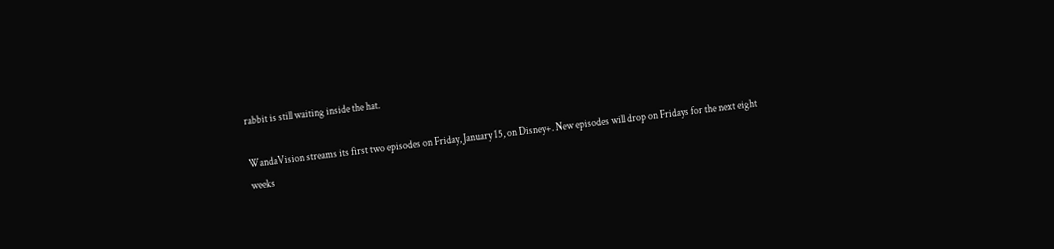rabbit is still waiting inside the hat.

WandaVision streams its first two episodes on Friday, January 15, on Disney+. New episodes will drop on Fridays for the next eight weeks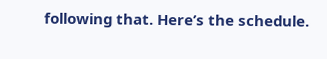following that. Here’s the schedule.